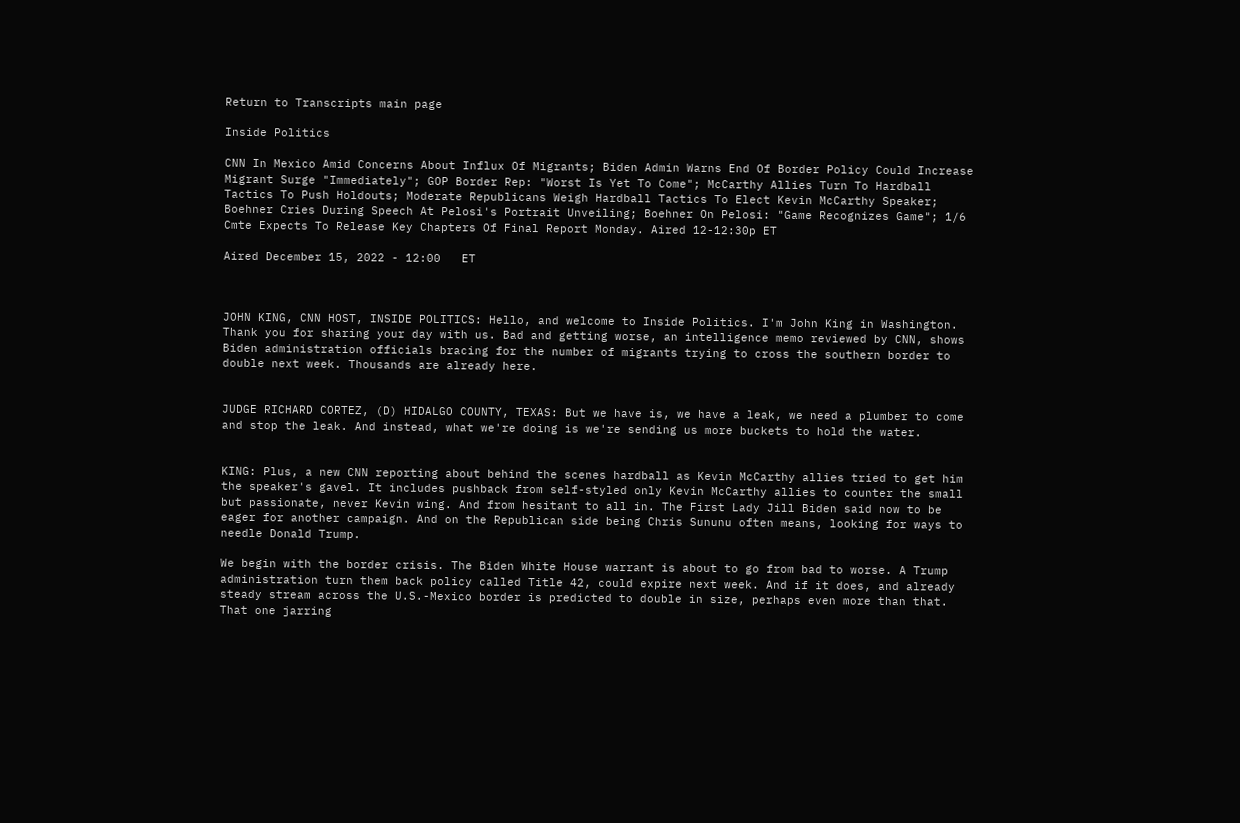Return to Transcripts main page

Inside Politics

CNN In Mexico Amid Concerns About Influx Of Migrants; Biden Admin Warns End Of Border Policy Could Increase Migrant Surge "Immediately"; GOP Border Rep: "Worst Is Yet To Come"; McCarthy Allies Turn To Hardball Tactics To Push Holdouts; Moderate Republicans Weigh Hardball Tactics To Elect Kevin McCarthy Speaker; Boehner Cries During Speech At Pelosi's Portrait Unveiling; Boehner On Pelosi: "Game Recognizes Game"; 1/6 Cmte Expects To Release Key Chapters Of Final Report Monday. Aired 12-12:30p ET

Aired December 15, 2022 - 12:00   ET



JOHN KING, CNN HOST, INSIDE POLITICS: Hello, and welcome to Inside Politics. I'm John King in Washington. Thank you for sharing your day with us. Bad and getting worse, an intelligence memo reviewed by CNN, shows Biden administration officials bracing for the number of migrants trying to cross the southern border to double next week. Thousands are already here.


JUDGE RICHARD CORTEZ, (D) HIDALGO COUNTY, TEXAS: But we have is, we have a leak, we need a plumber to come and stop the leak. And instead, what we're doing is we're sending us more buckets to hold the water.


KING: Plus, a new CNN reporting about behind the scenes hardball as Kevin McCarthy allies tried to get him the speaker's gavel. It includes pushback from self-styled only Kevin McCarthy allies to counter the small but passionate, never Kevin wing. And from hesitant to all in. The First Lady Jill Biden said now to be eager for another campaign. And on the Republican side being Chris Sununu often means, looking for ways to needle Donald Trump.

We begin with the border crisis. The Biden White House warrant is about to go from bad to worse. A Trump administration turn them back policy called Title 42, could expire next week. And if it does, and already steady stream across the U.S.-Mexico border is predicted to double in size, perhaps even more than that. That one jarring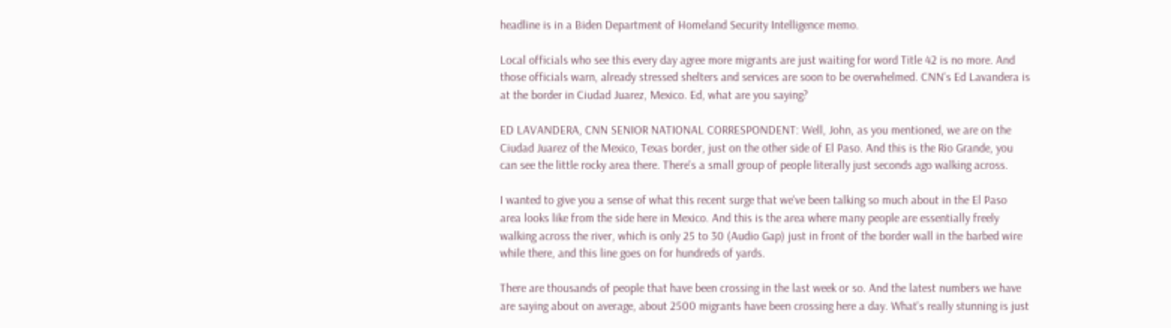headline is in a Biden Department of Homeland Security Intelligence memo.

Local officials who see this every day agree more migrants are just waiting for word Title 42 is no more. And those officials warn, already stressed shelters and services are soon to be overwhelmed. CNN's Ed Lavandera is at the border in Ciudad Juarez, Mexico. Ed, what are you saying?

ED LAVANDERA, CNN SENIOR NATIONAL CORRESPONDENT: Well, John, as you mentioned, we are on the Ciudad Juarez of the Mexico, Texas border, just on the other side of El Paso. And this is the Rio Grande, you can see the little rocky area there. There's a small group of people literally just seconds ago walking across.

I wanted to give you a sense of what this recent surge that we've been talking so much about in the El Paso area looks like from the side here in Mexico. And this is the area where many people are essentially freely walking across the river, which is only 25 to 30 (Audio Gap) just in front of the border wall in the barbed wire while there, and this line goes on for hundreds of yards.

There are thousands of people that have been crossing in the last week or so. And the latest numbers we have are saying about on average, about 2500 migrants have been crossing here a day. What's really stunning is just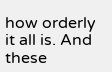how orderly it all is. And these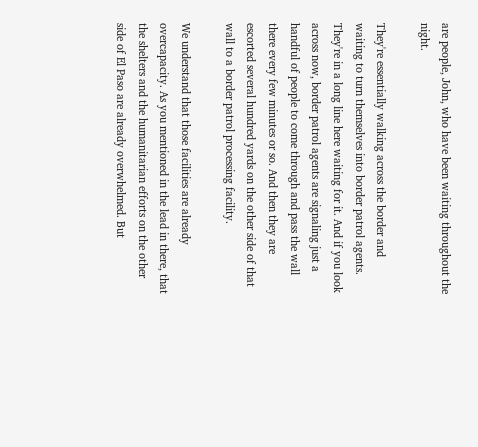are people, John, who have been waiting throughout the night.

They're essentially walking across the border and waiting to turn themselves into border patrol agents. They're in a long line here waiting for it. And if you look across now, border patrol agents are signaling just a handful of people to come through and pass the wall there every few minutes or so. And then they are escorted several hundred yards on the other side of that wall to a border patrol processing facility.

We understand that those facilities are already overcapacity. As you mentioned in the lead in there, that the shelters and the humanitarian efforts on the other side of El Paso are already overwhelmed. But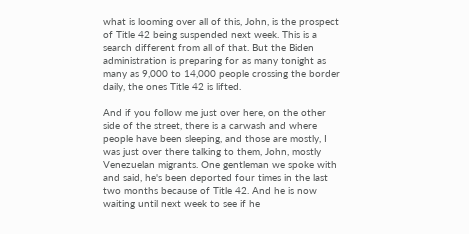what is looming over all of this, John, is the prospect of Title 42 being suspended next week. This is a search different from all of that. But the Biden administration is preparing for as many tonight as many as 9,000 to 14,000 people crossing the border daily, the ones Title 42 is lifted.

And if you follow me just over here, on the other side of the street, there is a carwash and where people have been sleeping, and those are mostly, I was just over there talking to them, John, mostly Venezuelan migrants. One gentleman we spoke with and said, he's been deported four times in the last two months because of Title 42. And he is now waiting until next week to see if he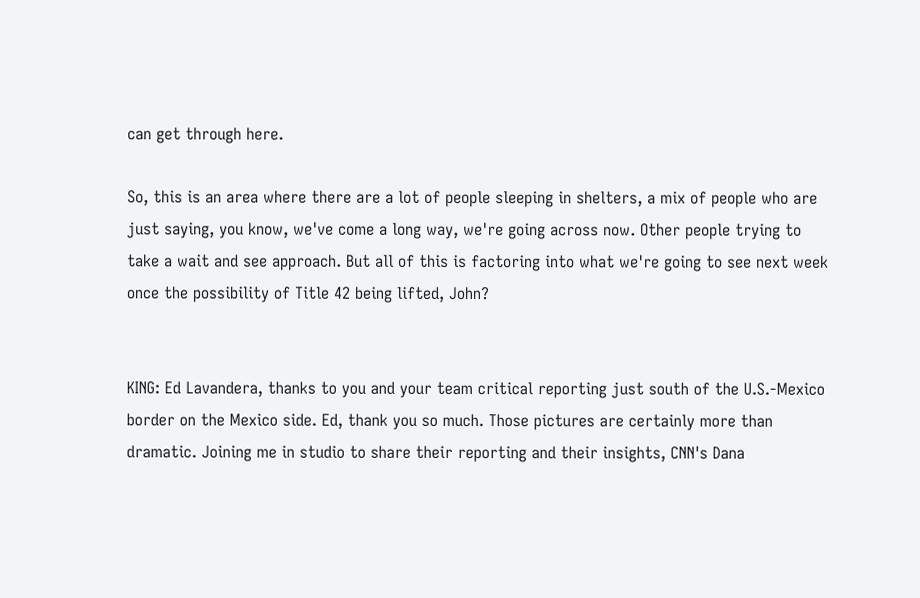can get through here.

So, this is an area where there are a lot of people sleeping in shelters, a mix of people who are just saying, you know, we've come a long way, we're going across now. Other people trying to take a wait and see approach. But all of this is factoring into what we're going to see next week once the possibility of Title 42 being lifted, John?


KING: Ed Lavandera, thanks to you and your team critical reporting just south of the U.S.-Mexico border on the Mexico side. Ed, thank you so much. Those pictures are certainly more than dramatic. Joining me in studio to share their reporting and their insights, CNN's Dana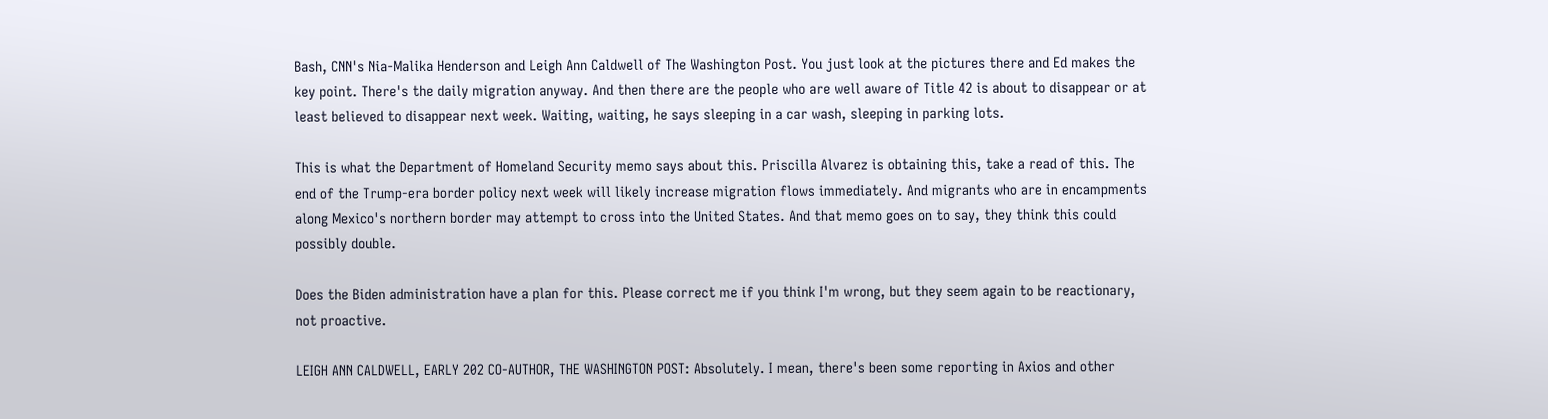Bash, CNN's Nia-Malika Henderson and Leigh Ann Caldwell of The Washington Post. You just look at the pictures there and Ed makes the key point. There's the daily migration anyway. And then there are the people who are well aware of Title 42 is about to disappear or at least believed to disappear next week. Waiting, waiting, he says sleeping in a car wash, sleeping in parking lots.

This is what the Department of Homeland Security memo says about this. Priscilla Alvarez is obtaining this, take a read of this. The end of the Trump-era border policy next week will likely increase migration flows immediately. And migrants who are in encampments along Mexico's northern border may attempt to cross into the United States. And that memo goes on to say, they think this could possibly double.

Does the Biden administration have a plan for this. Please correct me if you think I'm wrong, but they seem again to be reactionary, not proactive.

LEIGH ANN CALDWELL, EARLY 202 CO-AUTHOR, THE WASHINGTON POST: Absolutely. I mean, there's been some reporting in Axios and other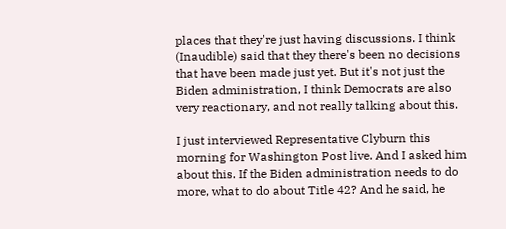places that they're just having discussions. I think (Inaudible) said that they there's been no decisions that have been made just yet. But it's not just the Biden administration, I think Democrats are also very reactionary, and not really talking about this.

I just interviewed Representative Clyburn this morning for Washington Post live. And I asked him about this. If the Biden administration needs to do more, what to do about Title 42? And he said, he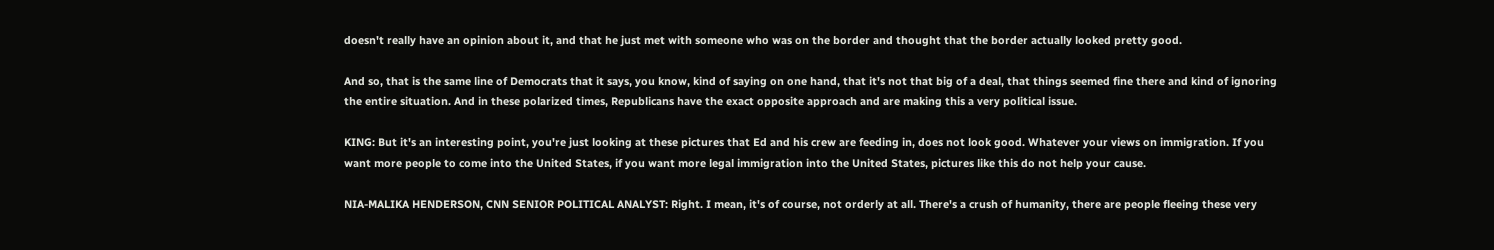doesn't really have an opinion about it, and that he just met with someone who was on the border and thought that the border actually looked pretty good.

And so, that is the same line of Democrats that it says, you know, kind of saying on one hand, that it's not that big of a deal, that things seemed fine there and kind of ignoring the entire situation. And in these polarized times, Republicans have the exact opposite approach and are making this a very political issue.

KING: But it's an interesting point, you're just looking at these pictures that Ed and his crew are feeding in, does not look good. Whatever your views on immigration. If you want more people to come into the United States, if you want more legal immigration into the United States, pictures like this do not help your cause.

NIA-MALIKA HENDERSON, CNN SENIOR POLITICAL ANALYST: Right. I mean, it's of course, not orderly at all. There's a crush of humanity, there are people fleeing these very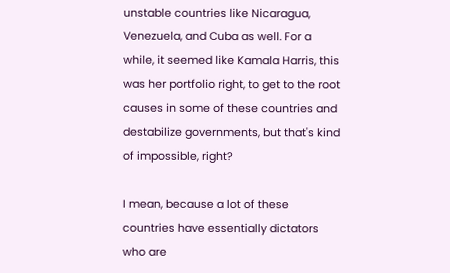unstable countries like Nicaragua, Venezuela, and Cuba as well. For a while, it seemed like Kamala Harris, this was her portfolio right, to get to the root causes in some of these countries and destabilize governments, but that's kind of impossible, right?

I mean, because a lot of these countries have essentially dictators who are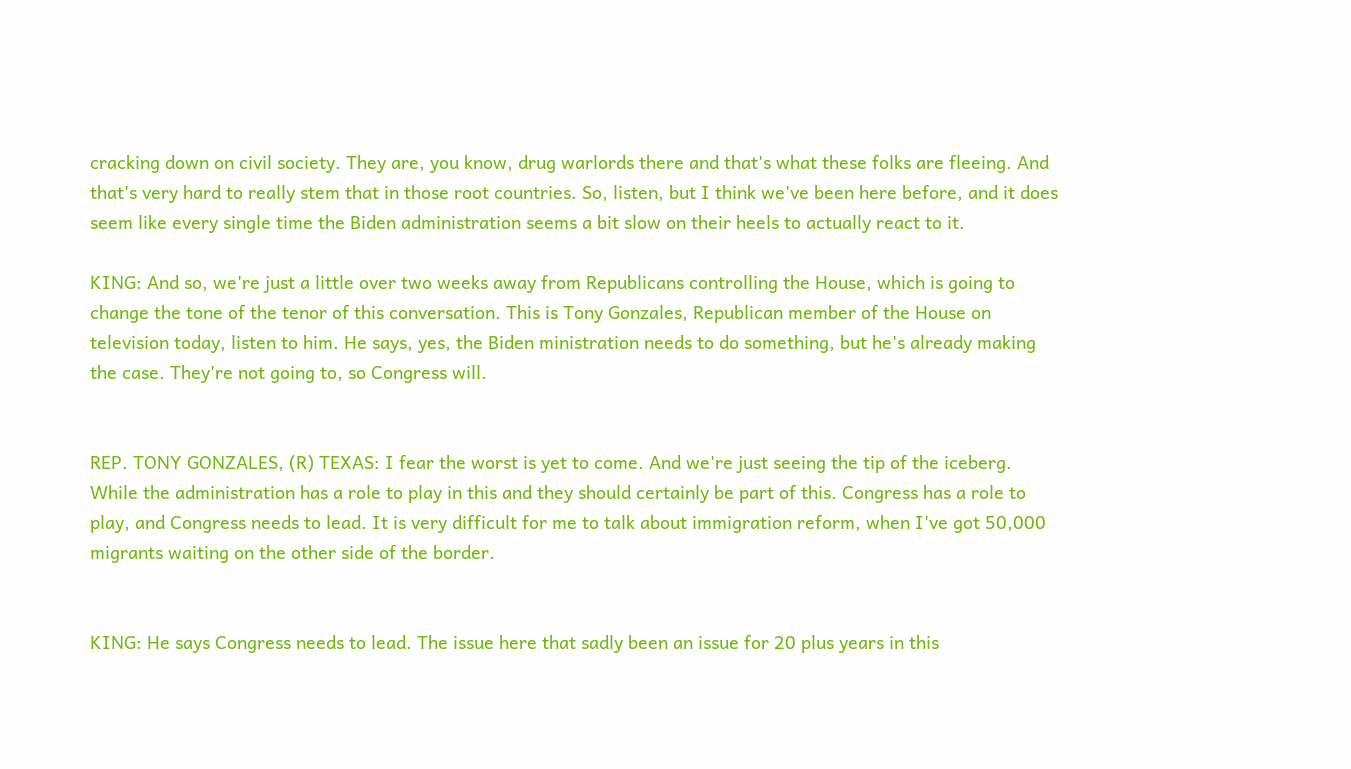cracking down on civil society. They are, you know, drug warlords there and that's what these folks are fleeing. And that's very hard to really stem that in those root countries. So, listen, but I think we've been here before, and it does seem like every single time the Biden administration seems a bit slow on their heels to actually react to it.

KING: And so, we're just a little over two weeks away from Republicans controlling the House, which is going to change the tone of the tenor of this conversation. This is Tony Gonzales, Republican member of the House on television today, listen to him. He says, yes, the Biden ministration needs to do something, but he's already making the case. They're not going to, so Congress will.


REP. TONY GONZALES, (R) TEXAS: I fear the worst is yet to come. And we're just seeing the tip of the iceberg. While the administration has a role to play in this and they should certainly be part of this. Congress has a role to play, and Congress needs to lead. It is very difficult for me to talk about immigration reform, when I've got 50,000 migrants waiting on the other side of the border.


KING: He says Congress needs to lead. The issue here that sadly been an issue for 20 plus years in this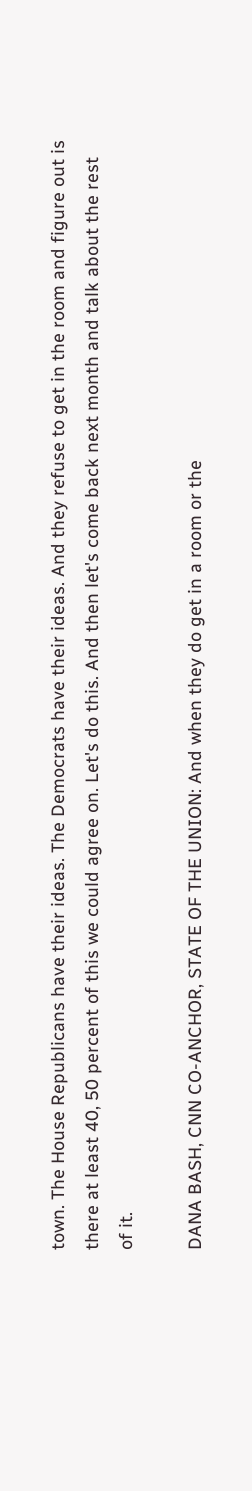town. The House Republicans have their ideas. The Democrats have their ideas. And they refuse to get in the room and figure out is there at least 40, 50 percent of this we could agree on. Let's do this. And then let's come back next month and talk about the rest of it.

DANA BASH, CNN CO-ANCHOR, STATE OF THE UNION: And when they do get in a room or the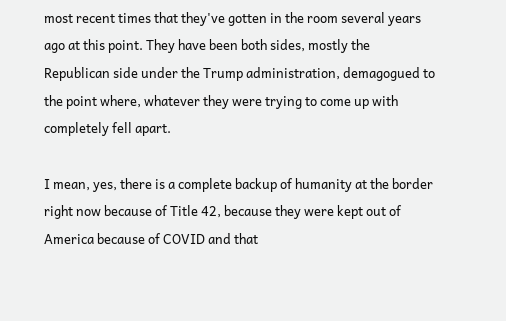most recent times that they've gotten in the room several years ago at this point. They have been both sides, mostly the Republican side under the Trump administration, demagogued to the point where, whatever they were trying to come up with completely fell apart.

I mean, yes, there is a complete backup of humanity at the border right now because of Title 42, because they were kept out of America because of COVID and that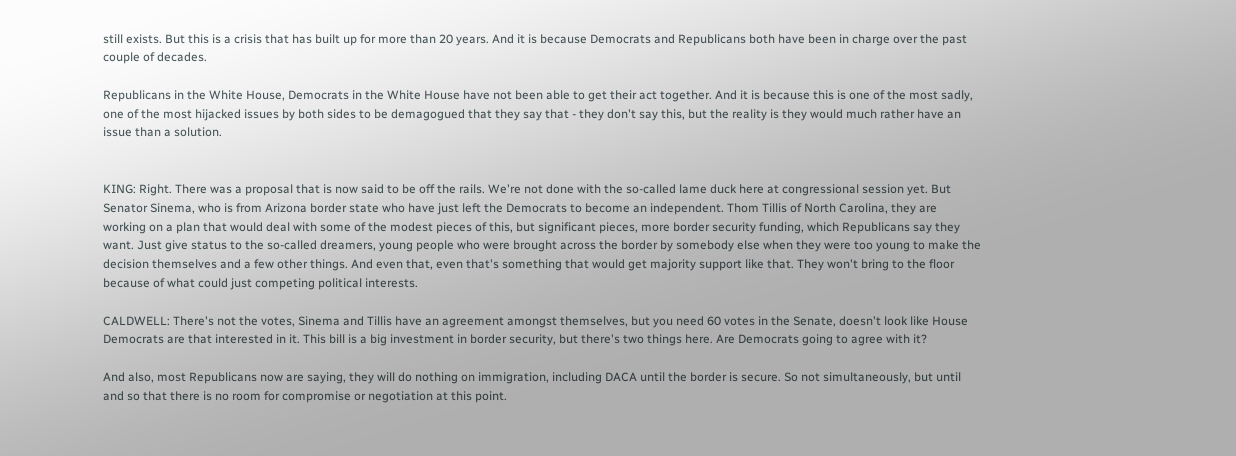still exists. But this is a crisis that has built up for more than 20 years. And it is because Democrats and Republicans both have been in charge over the past couple of decades.

Republicans in the White House, Democrats in the White House have not been able to get their act together. And it is because this is one of the most sadly, one of the most hijacked issues by both sides to be demagogued that they say that - they don't say this, but the reality is they would much rather have an issue than a solution.


KING: Right. There was a proposal that is now said to be off the rails. We're not done with the so-called lame duck here at congressional session yet. But Senator Sinema, who is from Arizona border state who have just left the Democrats to become an independent. Thom Tillis of North Carolina, they are working on a plan that would deal with some of the modest pieces of this, but significant pieces, more border security funding, which Republicans say they want. Just give status to the so-called dreamers, young people who were brought across the border by somebody else when they were too young to make the decision themselves and a few other things. And even that, even that's something that would get majority support like that. They won't bring to the floor because of what could just competing political interests.

CALDWELL: There's not the votes, Sinema and Tillis have an agreement amongst themselves, but you need 60 votes in the Senate, doesn't look like House Democrats are that interested in it. This bill is a big investment in border security, but there's two things here. Are Democrats going to agree with it?

And also, most Republicans now are saying, they will do nothing on immigration, including DACA until the border is secure. So not simultaneously, but until and so that there is no room for compromise or negotiation at this point.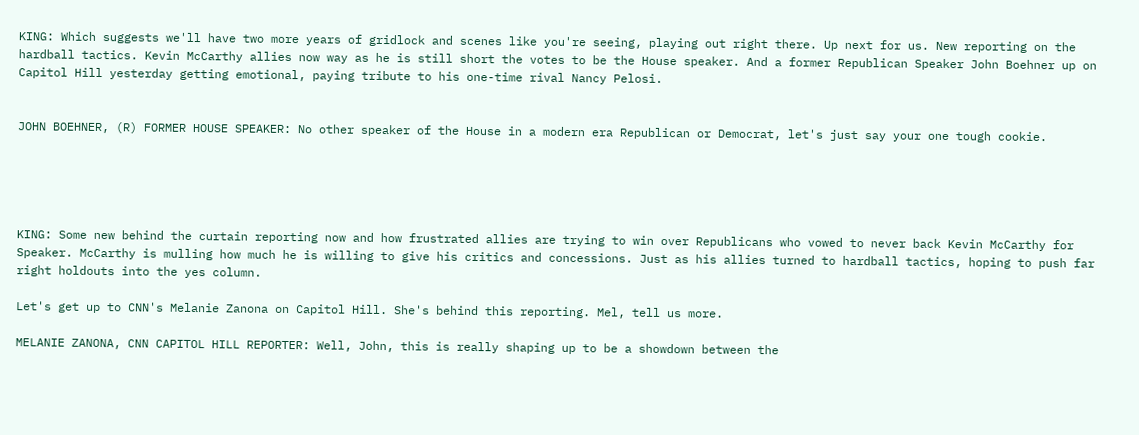KING: Which suggests we'll have two more years of gridlock and scenes like you're seeing, playing out right there. Up next for us. New reporting on the hardball tactics. Kevin McCarthy allies now way as he is still short the votes to be the House speaker. And a former Republican Speaker John Boehner up on Capitol Hill yesterday getting emotional, paying tribute to his one-time rival Nancy Pelosi.


JOHN BOEHNER, (R) FORMER HOUSE SPEAKER: No other speaker of the House in a modern era Republican or Democrat, let's just say your one tough cookie.





KING: Some new behind the curtain reporting now and how frustrated allies are trying to win over Republicans who vowed to never back Kevin McCarthy for Speaker. McCarthy is mulling how much he is willing to give his critics and concessions. Just as his allies turned to hardball tactics, hoping to push far right holdouts into the yes column.

Let's get up to CNN's Melanie Zanona on Capitol Hill. She's behind this reporting. Mel, tell us more.

MELANIE ZANONA, CNN CAPITOL HILL REPORTER: Well, John, this is really shaping up to be a showdown between the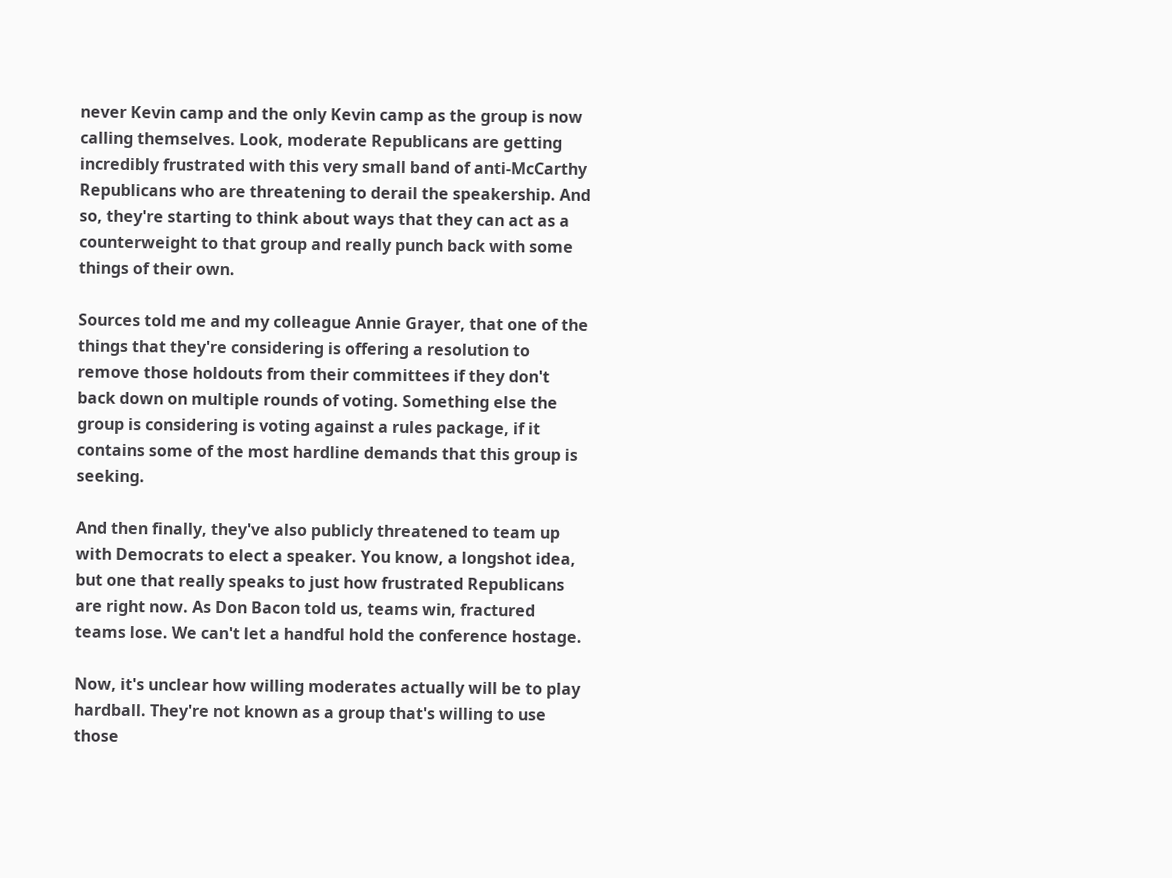never Kevin camp and the only Kevin camp as the group is now calling themselves. Look, moderate Republicans are getting incredibly frustrated with this very small band of anti-McCarthy Republicans who are threatening to derail the speakership. And so, they're starting to think about ways that they can act as a counterweight to that group and really punch back with some things of their own.

Sources told me and my colleague Annie Grayer, that one of the things that they're considering is offering a resolution to remove those holdouts from their committees if they don't back down on multiple rounds of voting. Something else the group is considering is voting against a rules package, if it contains some of the most hardline demands that this group is seeking.

And then finally, they've also publicly threatened to team up with Democrats to elect a speaker. You know, a longshot idea, but one that really speaks to just how frustrated Republicans are right now. As Don Bacon told us, teams win, fractured teams lose. We can't let a handful hold the conference hostage.

Now, it's unclear how willing moderates actually will be to play hardball. They're not known as a group that's willing to use those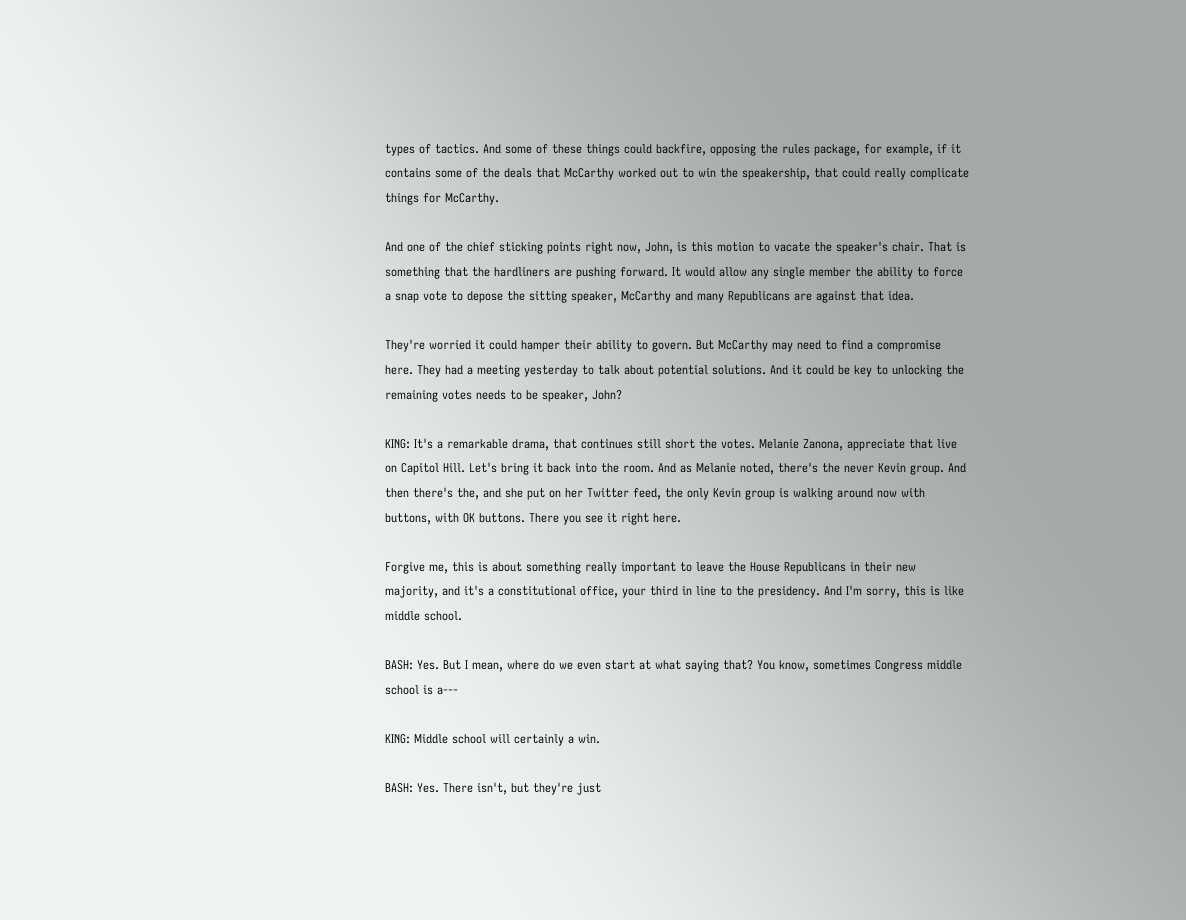types of tactics. And some of these things could backfire, opposing the rules package, for example, if it contains some of the deals that McCarthy worked out to win the speakership, that could really complicate things for McCarthy.

And one of the chief sticking points right now, John, is this motion to vacate the speaker's chair. That is something that the hardliners are pushing forward. It would allow any single member the ability to force a snap vote to depose the sitting speaker, McCarthy and many Republicans are against that idea.

They're worried it could hamper their ability to govern. But McCarthy may need to find a compromise here. They had a meeting yesterday to talk about potential solutions. And it could be key to unlocking the remaining votes needs to be speaker, John?

KING: It's a remarkable drama, that continues still short the votes. Melanie Zanona, appreciate that live on Capitol Hill. Let's bring it back into the room. And as Melanie noted, there's the never Kevin group. And then there's the, and she put on her Twitter feed, the only Kevin group is walking around now with buttons, with OK buttons. There you see it right here.

Forgive me, this is about something really important to leave the House Republicans in their new majority, and it's a constitutional office, your third in line to the presidency. And I'm sorry, this is like middle school.

BASH: Yes. But I mean, where do we even start at what saying that? You know, sometimes Congress middle school is a---

KING: Middle school will certainly a win.

BASH: Yes. There isn't, but they're just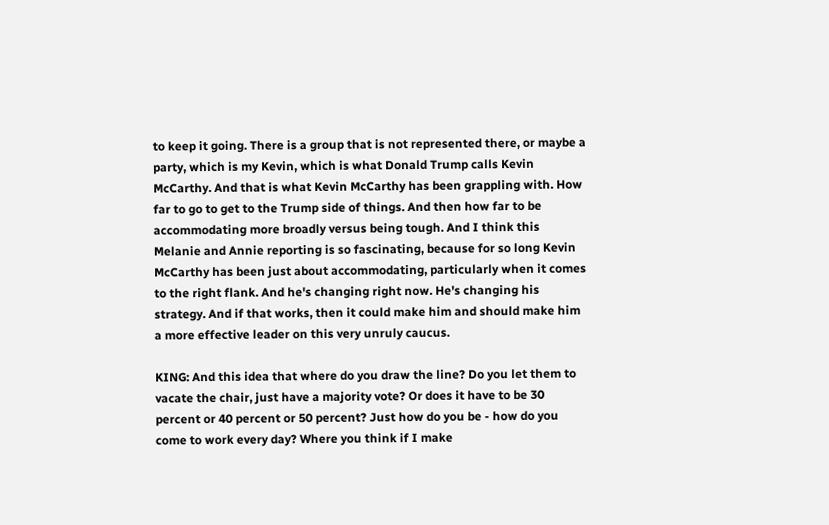to keep it going. There is a group that is not represented there, or maybe a party, which is my Kevin, which is what Donald Trump calls Kevin McCarthy. And that is what Kevin McCarthy has been grappling with. How far to go to get to the Trump side of things. And then how far to be accommodating more broadly versus being tough. And I think this Melanie and Annie reporting is so fascinating, because for so long Kevin McCarthy has been just about accommodating, particularly when it comes to the right flank. And he's changing right now. He's changing his strategy. And if that works, then it could make him and should make him a more effective leader on this very unruly caucus.

KING: And this idea that where do you draw the line? Do you let them to vacate the chair, just have a majority vote? Or does it have to be 30 percent or 40 percent or 50 percent? Just how do you be - how do you come to work every day? Where you think if I make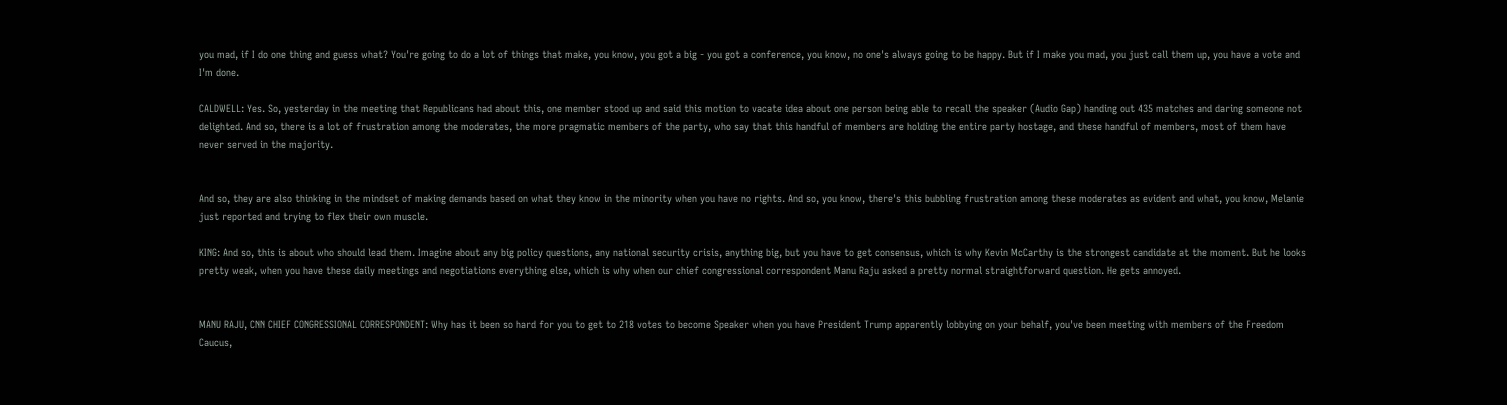you mad, if I do one thing and guess what? You're going to do a lot of things that make, you know, you got a big - you got a conference, you know, no one's always going to be happy. But if I make you mad, you just call them up, you have a vote and I'm done.

CALDWELL: Yes. So, yesterday in the meeting that Republicans had about this, one member stood up and said this motion to vacate idea about one person being able to recall the speaker (Audio Gap) handing out 435 matches and daring someone not delighted. And so, there is a lot of frustration among the moderates, the more pragmatic members of the party, who say that this handful of members are holding the entire party hostage, and these handful of members, most of them have never served in the majority.


And so, they are also thinking in the mindset of making demands based on what they know in the minority when you have no rights. And so, you know, there's this bubbling frustration among these moderates as evident and what, you know, Melanie just reported and trying to flex their own muscle.

KING: And so, this is about who should lead them. Imagine about any big policy questions, any national security crisis, anything big, but you have to get consensus, which is why Kevin McCarthy is the strongest candidate at the moment. But he looks pretty weak, when you have these daily meetings and negotiations everything else, which is why when our chief congressional correspondent Manu Raju asked a pretty normal straightforward question. He gets annoyed.


MANU RAJU, CNN CHIEF CONGRESSIONAL CORRESPONDENT: Why has it been so hard for you to get to 218 votes to become Speaker when you have President Trump apparently lobbying on your behalf, you've been meeting with members of the Freedom Caucus,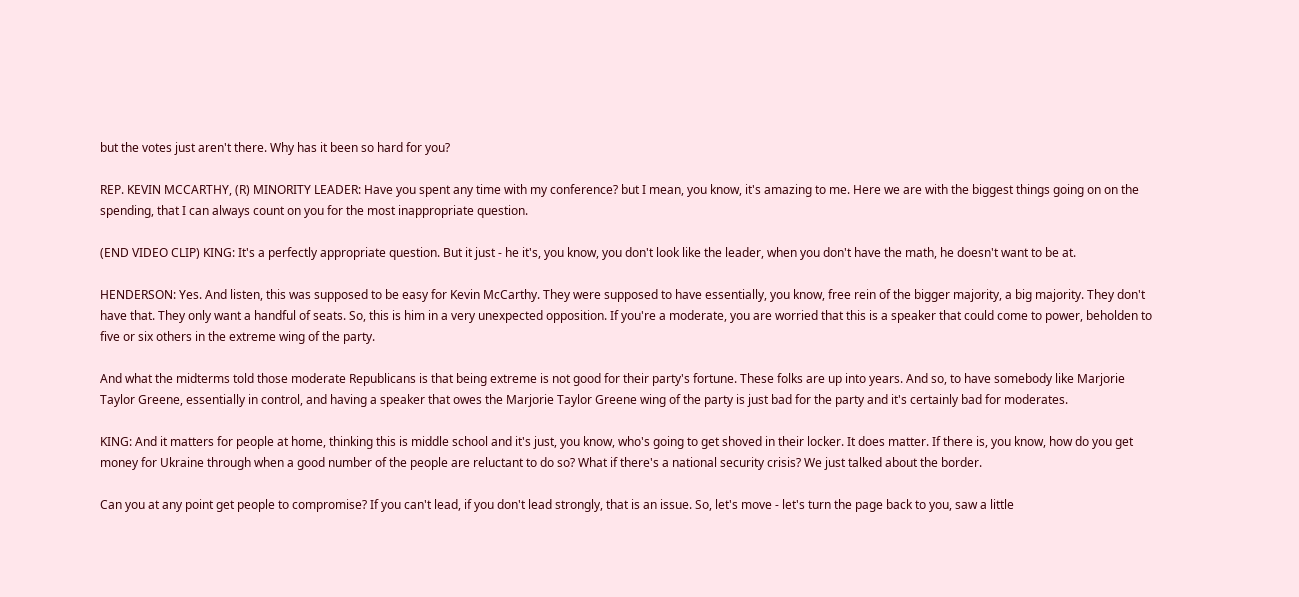but the votes just aren't there. Why has it been so hard for you?

REP. KEVIN MCCARTHY, (R) MINORITY LEADER: Have you spent any time with my conference? but I mean, you know, it's amazing to me. Here we are with the biggest things going on on the spending, that I can always count on you for the most inappropriate question.

(END VIDEO CLIP) KING: It's a perfectly appropriate question. But it just - he it's, you know, you don't look like the leader, when you don't have the math, he doesn't want to be at.

HENDERSON: Yes. And listen, this was supposed to be easy for Kevin McCarthy. They were supposed to have essentially, you know, free rein of the bigger majority, a big majority. They don't have that. They only want a handful of seats. So, this is him in a very unexpected opposition. If you're a moderate, you are worried that this is a speaker that could come to power, beholden to five or six others in the extreme wing of the party.

And what the midterms told those moderate Republicans is that being extreme is not good for their party's fortune. These folks are up into years. And so, to have somebody like Marjorie Taylor Greene, essentially in control, and having a speaker that owes the Marjorie Taylor Greene wing of the party is just bad for the party and it's certainly bad for moderates.

KING: And it matters for people at home, thinking this is middle school and it's just, you know, who's going to get shoved in their locker. It does matter. If there is, you know, how do you get money for Ukraine through when a good number of the people are reluctant to do so? What if there's a national security crisis? We just talked about the border.

Can you at any point get people to compromise? If you can't lead, if you don't lead strongly, that is an issue. So, let's move - let's turn the page back to you, saw a little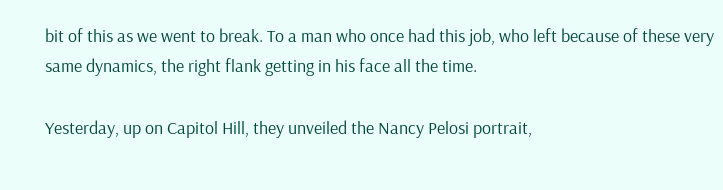bit of this as we went to break. To a man who once had this job, who left because of these very same dynamics, the right flank getting in his face all the time.

Yesterday, up on Capitol Hill, they unveiled the Nancy Pelosi portrait,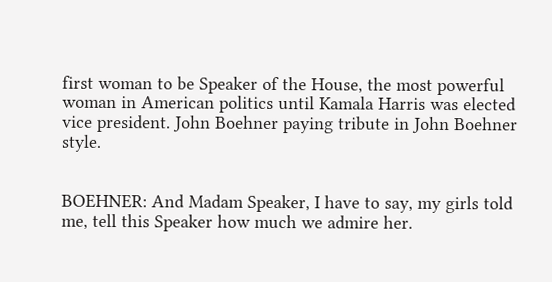first woman to be Speaker of the House, the most powerful woman in American politics until Kamala Harris was elected vice president. John Boehner paying tribute in John Boehner style.


BOEHNER: And Madam Speaker, I have to say, my girls told me, tell this Speaker how much we admire her.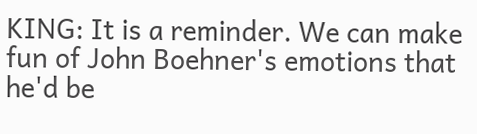KING: It is a reminder. We can make fun of John Boehner's emotions that he'd be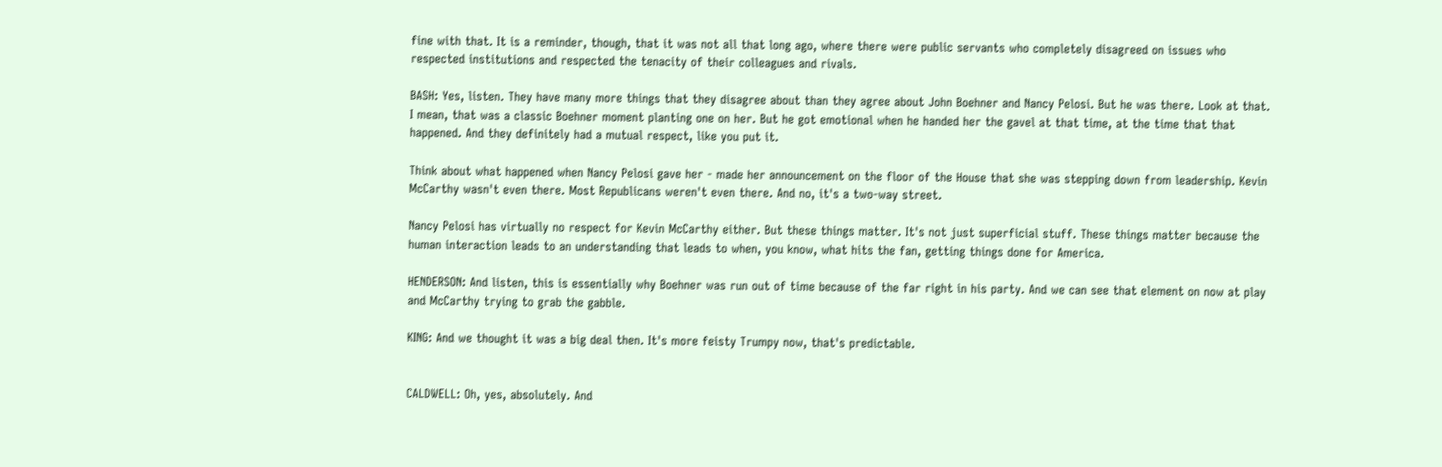fine with that. It is a reminder, though, that it was not all that long ago, where there were public servants who completely disagreed on issues who respected institutions and respected the tenacity of their colleagues and rivals.

BASH: Yes, listen. They have many more things that they disagree about than they agree about John Boehner and Nancy Pelosi. But he was there. Look at that. I mean, that was a classic Boehner moment planting one on her. But he got emotional when he handed her the gavel at that time, at the time that that happened. And they definitely had a mutual respect, like you put it.

Think about what happened when Nancy Pelosi gave her - made her announcement on the floor of the House that she was stepping down from leadership. Kevin McCarthy wasn't even there. Most Republicans weren't even there. And no, it's a two-way street.

Nancy Pelosi has virtually no respect for Kevin McCarthy either. But these things matter. It's not just superficial stuff. These things matter because the human interaction leads to an understanding that leads to when, you know, what hits the fan, getting things done for America.

HENDERSON: And listen, this is essentially why Boehner was run out of time because of the far right in his party. And we can see that element on now at play and McCarthy trying to grab the gabble.

KING: And we thought it was a big deal then. It's more feisty Trumpy now, that's predictable.


CALDWELL: Oh, yes, absolutely. And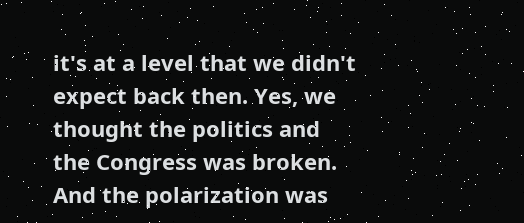it's at a level that we didn't expect back then. Yes, we thought the politics and the Congress was broken. And the polarization was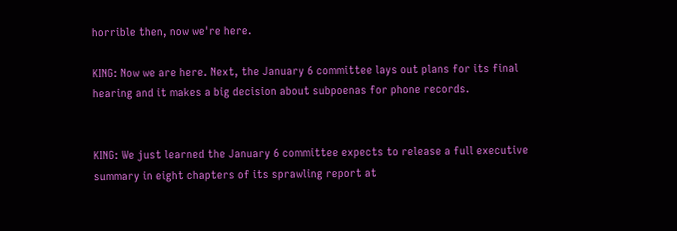horrible then, now we're here.

KING: Now we are here. Next, the January 6 committee lays out plans for its final hearing and it makes a big decision about subpoenas for phone records.


KING: We just learned the January 6 committee expects to release a full executive summary in eight chapters of its sprawling report at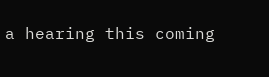a hearing this coming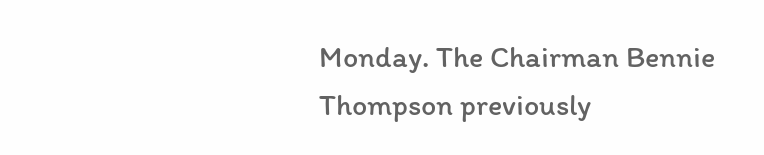Monday. The Chairman Bennie Thompson previously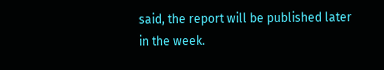said, the report will be published later in the week.